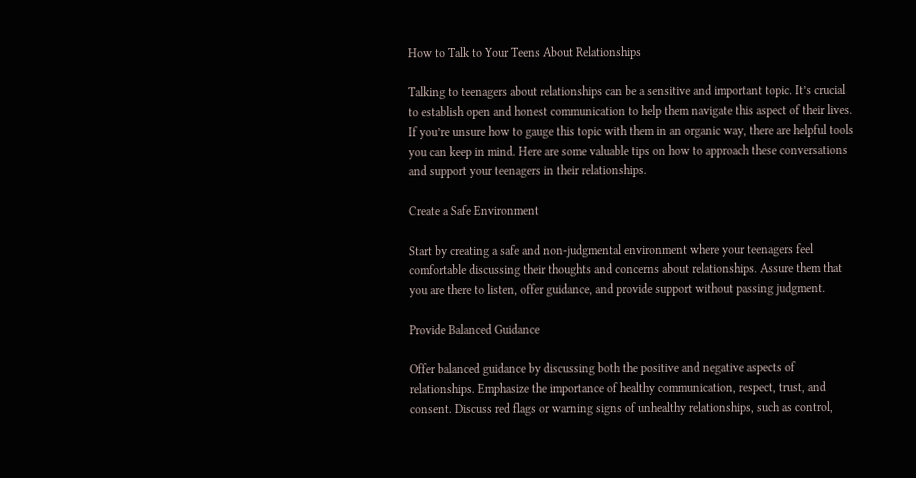How to Talk to Your Teens About Relationships

Talking to teenagers about relationships can be a sensitive and important topic. It’s crucial to establish open and honest communication to help them navigate this aspect of their lives. If you’re unsure how to gauge this topic with them in an organic way, there are helpful tools you can keep in mind. Here are some valuable tips on how to approach these conversations and support your teenagers in their relationships.

Create a Safe Environment

Start by creating a safe and non-judgmental environment where your teenagers feel comfortable discussing their thoughts and concerns about relationships. Assure them that you are there to listen, offer guidance, and provide support without passing judgment.

Provide Balanced Guidance

Offer balanced guidance by discussing both the positive and negative aspects of relationships. Emphasize the importance of healthy communication, respect, trust, and consent. Discuss red flags or warning signs of unhealthy relationships, such as control,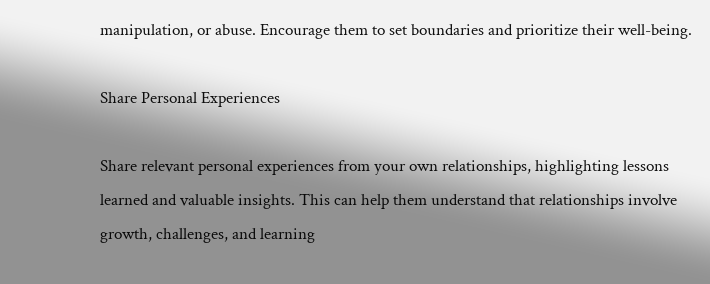manipulation, or abuse. Encourage them to set boundaries and prioritize their well-being.

Share Personal Experiences

Share relevant personal experiences from your own relationships, highlighting lessons learned and valuable insights. This can help them understand that relationships involve growth, challenges, and learning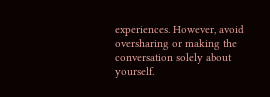experiences. However, avoid oversharing or making the conversation solely about yourself.